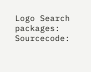Logo Search packages:
Sourcecode: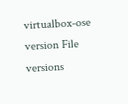virtualbox-ose version File versions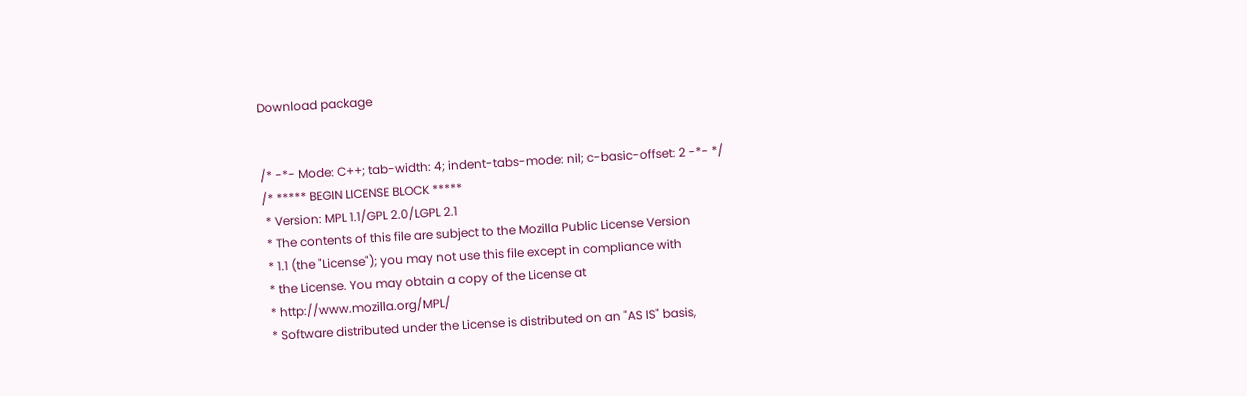Download package


/* -*- Mode: C++; tab-width: 4; indent-tabs-mode: nil; c-basic-offset: 2 -*- */
/* ***** BEGIN LICENSE BLOCK *****
 * Version: MPL 1.1/GPL 2.0/LGPL 2.1
 * The contents of this file are subject to the Mozilla Public License Version
 * 1.1 (the "License"); you may not use this file except in compliance with
 * the License. You may obtain a copy of the License at
 * http://www.mozilla.org/MPL/
 * Software distributed under the License is distributed on an "AS IS" basis,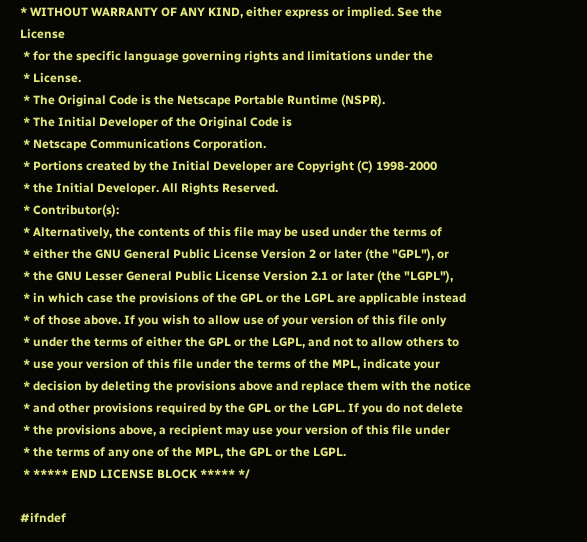* WITHOUT WARRANTY OF ANY KIND, either express or implied. See the License
 * for the specific language governing rights and limitations under the
 * License.
 * The Original Code is the Netscape Portable Runtime (NSPR).
 * The Initial Developer of the Original Code is
 * Netscape Communications Corporation.
 * Portions created by the Initial Developer are Copyright (C) 1998-2000
 * the Initial Developer. All Rights Reserved.
 * Contributor(s):
 * Alternatively, the contents of this file may be used under the terms of
 * either the GNU General Public License Version 2 or later (the "GPL"), or
 * the GNU Lesser General Public License Version 2.1 or later (the "LGPL"),
 * in which case the provisions of the GPL or the LGPL are applicable instead
 * of those above. If you wish to allow use of your version of this file only
 * under the terms of either the GPL or the LGPL, and not to allow others to
 * use your version of this file under the terms of the MPL, indicate your
 * decision by deleting the provisions above and replace them with the notice
 * and other provisions required by the GPL or the LGPL. If you do not delete
 * the provisions above, a recipient may use your version of this file under
 * the terms of any one of the MPL, the GPL or the LGPL.
 * ***** END LICENSE BLOCK ***** */

#ifndef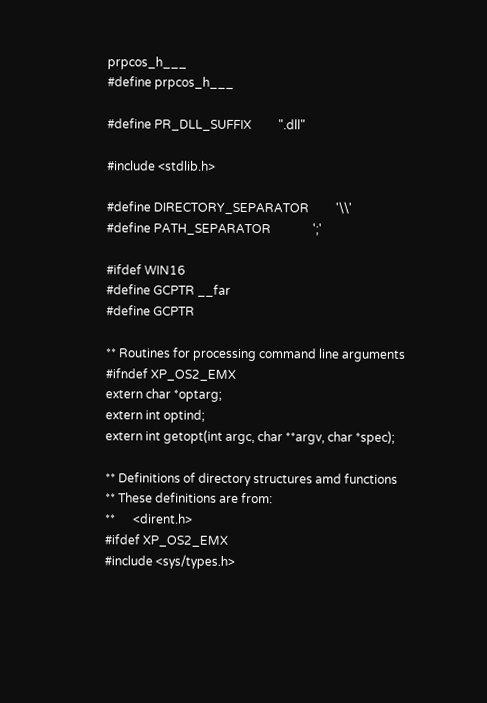prpcos_h___
#define prpcos_h___

#define PR_DLL_SUFFIX         ".dll"

#include <stdlib.h>

#define DIRECTORY_SEPARATOR         '\\'
#define PATH_SEPARATOR              ';'

#ifdef WIN16
#define GCPTR __far
#define GCPTR

** Routines for processing command line arguments
#ifndef XP_OS2_EMX
extern char *optarg;
extern int optind;
extern int getopt(int argc, char **argv, char *spec);

** Definitions of directory structures amd functions
** These definitions are from:
**      <dirent.h>
#ifdef XP_OS2_EMX
#include <sys/types.h>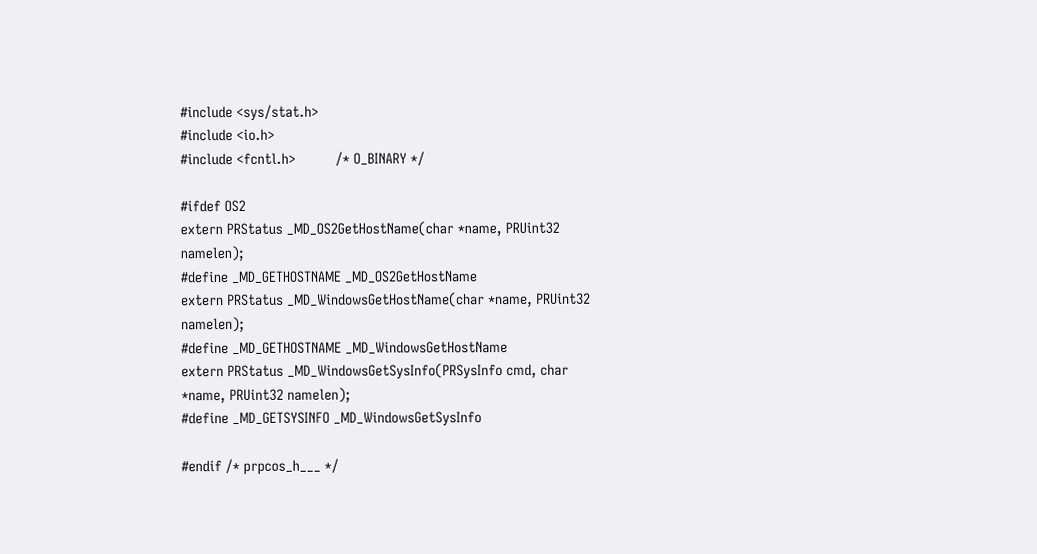#include <sys/stat.h>
#include <io.h>
#include <fcntl.h>          /* O_BINARY */

#ifdef OS2
extern PRStatus _MD_OS2GetHostName(char *name, PRUint32 namelen);
#define _MD_GETHOSTNAME _MD_OS2GetHostName
extern PRStatus _MD_WindowsGetHostName(char *name, PRUint32 namelen);
#define _MD_GETHOSTNAME _MD_WindowsGetHostName
extern PRStatus _MD_WindowsGetSysInfo(PRSysInfo cmd, char *name, PRUint32 namelen);
#define _MD_GETSYSINFO _MD_WindowsGetSysInfo

#endif /* prpcos_h___ */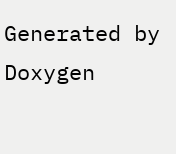Generated by  Doxygen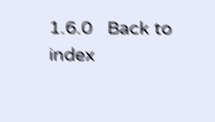1.6.0   Back to index